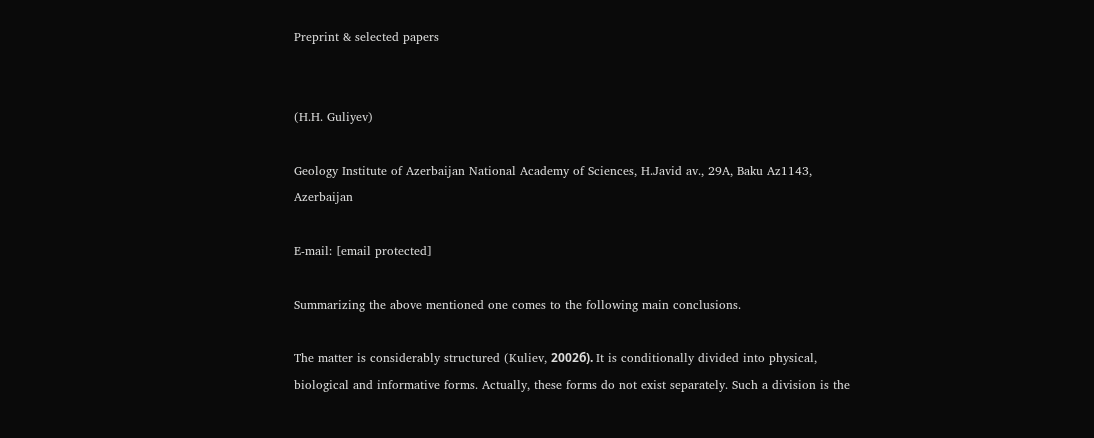Preprint & selected papers


(H.H. Guliyev)

Geology Institute of Azerbaijan National Academy of Sciences, H.Javid av., 29A, Baku Az1143, Azerbaijan

E-mail: [email protected]

Summarizing the above mentioned one comes to the following main conclusions.

The matter is considerably structured (Kuliev, 2002б). It is conditionally divided into physical, biological and informative forms. Actually, these forms do not exist separately. Such a division is the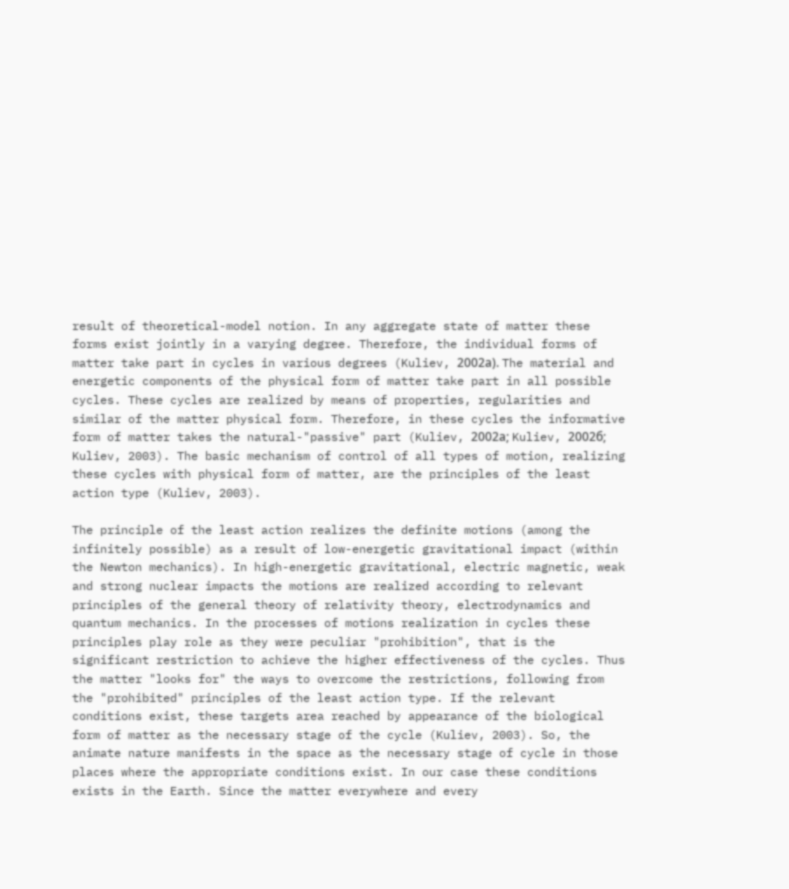result of theoretical-model notion. In any aggregate state of matter these forms exist jointly in a varying degree. Therefore, the individual forms of matter take part in cycles in various degrees (Kuliev, 2002а). The material and energetic components of the physical form of matter take part in all possible cycles. These cycles are realized by means of properties, regularities and similar of the matter physical form. Therefore, in these cycles the informative form of matter takes the natural-"passive" part (Kuliev, 2002а; Kuliev, 2002б; Kuliev, 2003). The basic mechanism of control of all types of motion, realizing these cycles with physical form of matter, are the principles of the least action type (Kuliev, 2003).

The principle of the least action realizes the definite motions (among the infinitely possible) as a result of low-energetic gravitational impact (within the Newton mechanics). In high-energetic gravitational, electric magnetic, weak and strong nuclear impacts the motions are realized according to relevant principles of the general theory of relativity theory, electrodynamics and quantum mechanics. In the processes of motions realization in cycles these principles play role as they were peculiar "prohibition", that is the significant restriction to achieve the higher effectiveness of the cycles. Thus the matter "looks for" the ways to overcome the restrictions, following from the "prohibited" principles of the least action type. If the relevant conditions exist, these targets area reached by appearance of the biological form of matter as the necessary stage of the cycle (Kuliev, 2003). So, the animate nature manifests in the space as the necessary stage of cycle in those places where the appropriate conditions exist. In our case these conditions exists in the Earth. Since the matter everywhere and every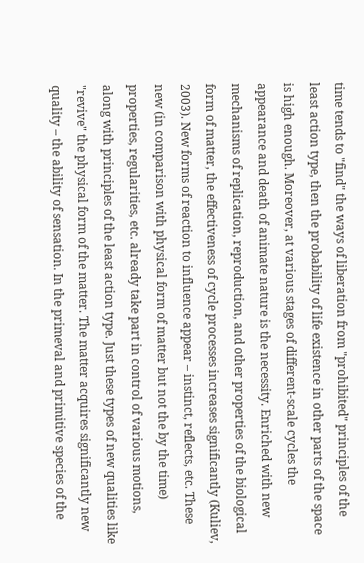time tends to "find" the ways of liberation from "prohibited" principles of the least action type, then the probability of life existence in other parts of the space is high enough. Moreover, at various stages of different-scale cycles the appearance and death of animate nature is the necessity. Enriched with new mechanisms of replication, reproduction, and other properties of the biological form of matter, the effectiveness of cycle processes increases significantly (Kuliev, 2003). New forms of reaction to influence appear – instinct, reflects, etc. These new (in comparison with physical form of matter but not the by the time) properties, regularities, etc. already take part in control of various motions, along with principles of the least action type. Just these types of new qualities like "revive" the physical form of the matter. The matter acquires significantly new quality – the ability of sensation. In the primeval and primitive species of the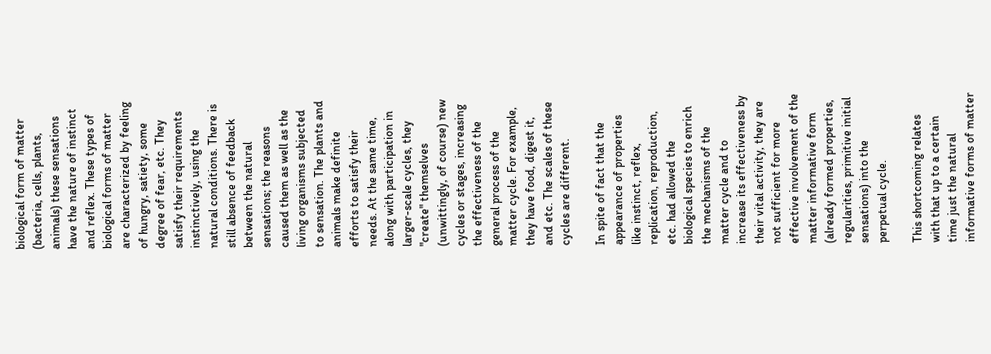biological form of matter (bacteria, cells, plants, animals) these sensations have the nature of instinct and reflex. These types of biological forms of matter are characterized by feeling of hungry, satiety, some degree of fear, etc. They satisfy their requirements instinctively, using the natural conditions. There is still absence of feedback between the natural sensations; the reasons caused them as well as the living organisms subjected to sensation. The plants and animals make definite efforts to satisfy their needs. At the same time, along with participation in larger-scale cycles, they "create" themselves (unwittingly, of course) new cycles or stages, increasing the effectiveness of the general process of the matter cycle. For example, they have food, digest it, and etc. The scales of these cycles are different.

In spite of fact that the appearance of properties like instinct, reflex, replication, reproduction, etc. had allowed the biological species to enrich the mechanisms of the matter cycle and to increase its effectiveness by their vital activity, they are not sufficient for more effective involvement of the matter informative form (already formed properties, regularities, primitive initial sensations) into the perpetual cycle.

This shortcoming relates with that up to a certain time just the natural informative forms of matter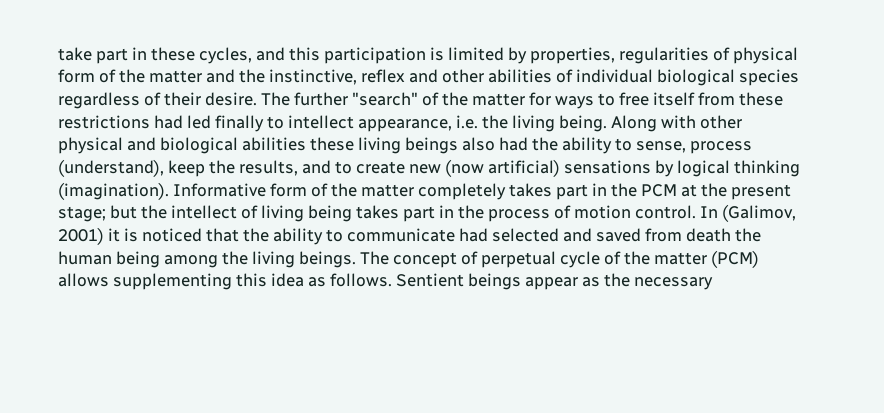take part in these cycles, and this participation is limited by properties, regularities of physical form of the matter and the instinctive, reflex and other abilities of individual biological species regardless of their desire. The further "search" of the matter for ways to free itself from these restrictions had led finally to intellect appearance, i.e. the living being. Along with other physical and biological abilities these living beings also had the ability to sense, process (understand), keep the results, and to create new (now artificial) sensations by logical thinking (imagination). Informative form of the matter completely takes part in the PCM at the present stage; but the intellect of living being takes part in the process of motion control. In (Galimov, 2001) it is noticed that the ability to communicate had selected and saved from death the human being among the living beings. The concept of perpetual cycle of the matter (PCM) allows supplementing this idea as follows. Sentient beings appear as the necessary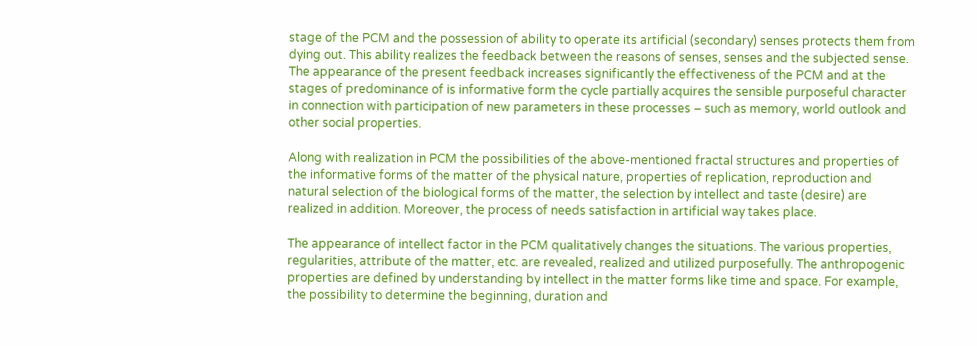stage of the PCM and the possession of ability to operate its artificial (secondary) senses protects them from dying out. This ability realizes the feedback between the reasons of senses, senses and the subjected sense. The appearance of the present feedback increases significantly the effectiveness of the PCM and at the stages of predominance of is informative form the cycle partially acquires the sensible purposeful character in connection with participation of new parameters in these processes – such as memory, world outlook and other social properties.

Along with realization in PCM the possibilities of the above-mentioned fractal structures and properties of the informative forms of the matter of the physical nature, properties of replication, reproduction and natural selection of the biological forms of the matter, the selection by intellect and taste (desire) are realized in addition. Moreover, the process of needs satisfaction in artificial way takes place.

The appearance of intellect factor in the PCM qualitatively changes the situations. The various properties, regularities, attribute of the matter, etc. are revealed, realized and utilized purposefully. The anthropogenic properties are defined by understanding by intellect in the matter forms like time and space. For example, the possibility to determine the beginning, duration and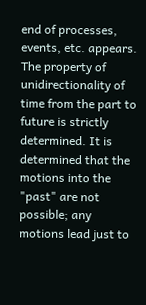end of processes, events, etc. appears. The property of unidirectionality of time from the part to future is strictly determined. It is determined that the motions into the "past" are not possible; any motions lead just to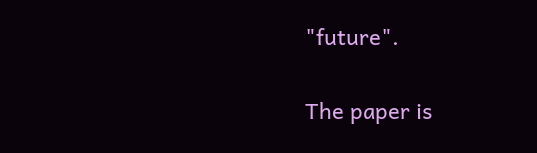"future".

The paper is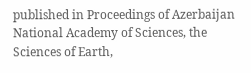published in Proceedings of Azerbaijan National Academy of Sciences, the Sciences of Earth,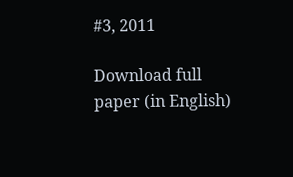#3, 2011

Download full paper (in English)